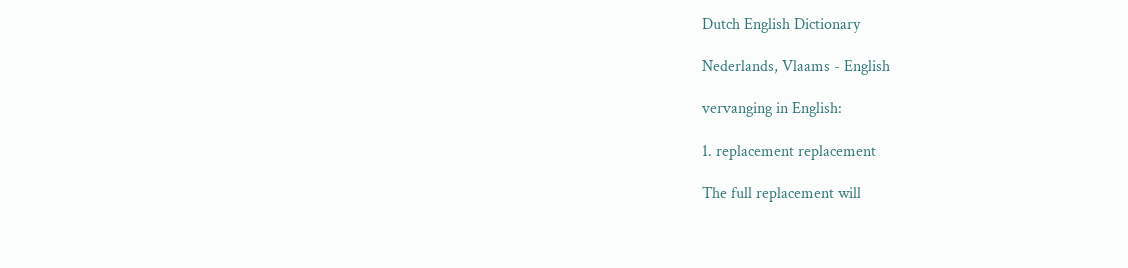Dutch English Dictionary

Nederlands, Vlaams - English

vervanging in English:

1. replacement replacement

The full replacement will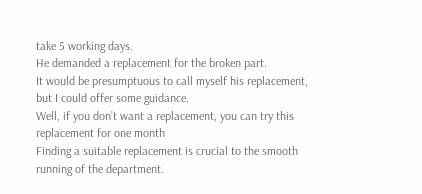take 5 working days.
He demanded a replacement for the broken part.
It would be presumptuous to call myself his replacement, but I could offer some guidance.
Well, if you don’t want a replacement, you can try this
replacement for one month
Finding a suitable replacement is crucial to the smooth running of the department.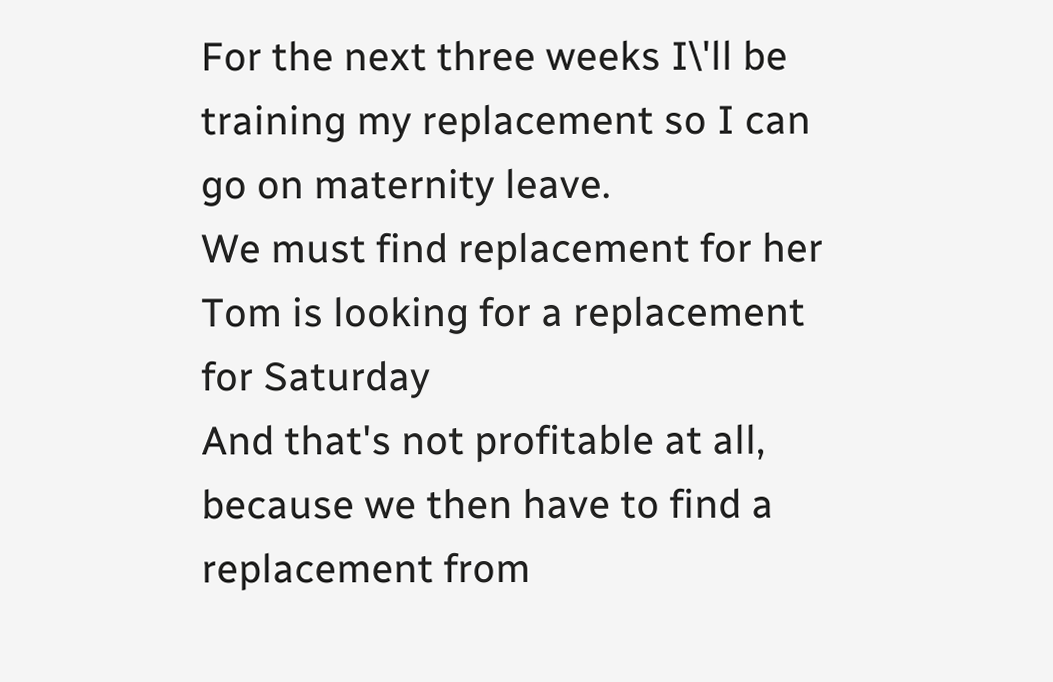For the next three weeks I\'ll be training my replacement so I can go on maternity leave.
We must find replacement for her
Tom is looking for a replacement for Saturday
And that's not profitable at all, because we then have to find a replacement from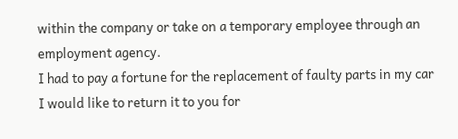within the company or take on a temporary employee through an employment agency.
I had to pay a fortune for the replacement of faulty parts in my car
I would like to return it to you for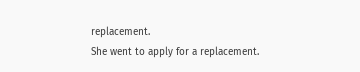replacement.
She went to apply for a replacement.